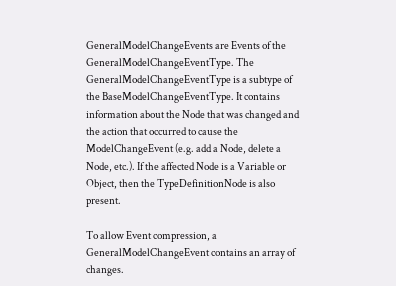GeneralModelChangeEvents are Events of the GeneralModelChangeEventType. The GeneralModelChangeEventType is a subtype of the BaseModelChangeEventType. It contains information about the Node that was changed and the action that occurred to cause the ModelChangeEvent (e.g. add a Node, delete a Node, etc.). If the affected Node is a Variable or Object, then the TypeDefinitionNode is also present.

To allow Event compression, a GeneralModelChangeEvent contains an array of changes.